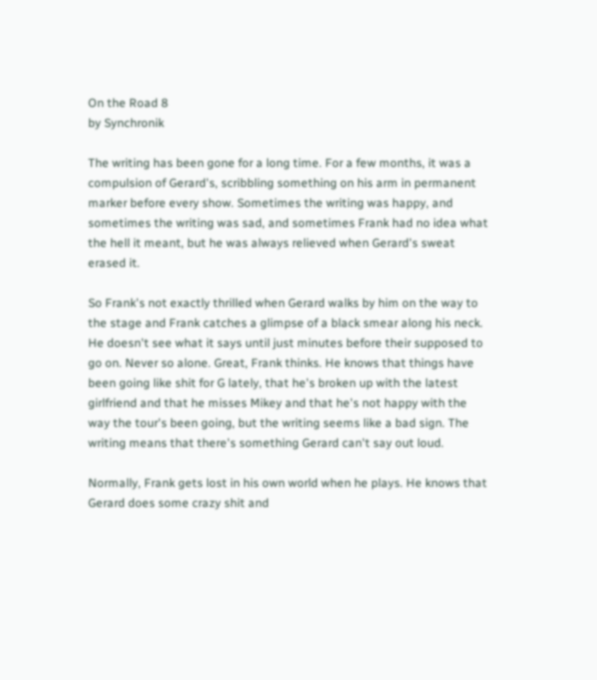On the Road 8
by Synchronik

The writing has been gone for a long time. For a few months, it was a compulsion of Gerard's, scribbling something on his arm in permanent marker before every show. Sometimes the writing was happy, and sometimes the writing was sad, and sometimes Frank had no idea what the hell it meant, but he was always relieved when Gerard's sweat erased it.

So Frank's not exactly thrilled when Gerard walks by him on the way to the stage and Frank catches a glimpse of a black smear along his neck. He doesn't see what it says until just minutes before their supposed to go on. Never so alone. Great, Frank thinks. He knows that things have been going like shit for G lately, that he's broken up with the latest girlfriend and that he misses Mikey and that he's not happy with the way the tour's been going, but the writing seems like a bad sign. The writing means that there's something Gerard can't say out loud.

Normally, Frank gets lost in his own world when he plays. He knows that Gerard does some crazy shit and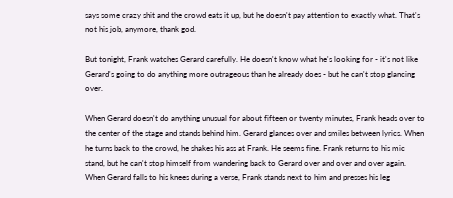says some crazy shit and the crowd eats it up, but he doesn't pay attention to exactly what. That's not his job, anymore, thank god.

But tonight, Frank watches Gerard carefully. He doesn't know what he's looking for - it's not like Gerard's going to do anything more outrageous than he already does - but he can't stop glancing over.

When Gerard doesn't do anything unusual for about fifteen or twenty minutes, Frank heads over to the center of the stage and stands behind him. Gerard glances over and smiles between lyrics. When he turns back to the crowd, he shakes his ass at Frank. He seems fine. Frank returns to his mic stand, but he can't stop himself from wandering back to Gerard over and over and over again. When Gerard falls to his knees during a verse, Frank stands next to him and presses his leg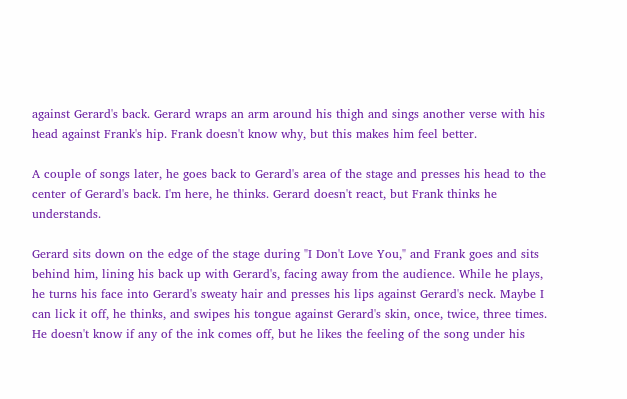against Gerard's back. Gerard wraps an arm around his thigh and sings another verse with his head against Frank's hip. Frank doesn't know why, but this makes him feel better.

A couple of songs later, he goes back to Gerard's area of the stage and presses his head to the center of Gerard's back. I'm here, he thinks. Gerard doesn't react, but Frank thinks he understands.

Gerard sits down on the edge of the stage during "I Don't Love You," and Frank goes and sits behind him, lining his back up with Gerard's, facing away from the audience. While he plays, he turns his face into Gerard's sweaty hair and presses his lips against Gerard's neck. Maybe I can lick it off, he thinks, and swipes his tongue against Gerard's skin, once, twice, three times. He doesn't know if any of the ink comes off, but he likes the feeling of the song under his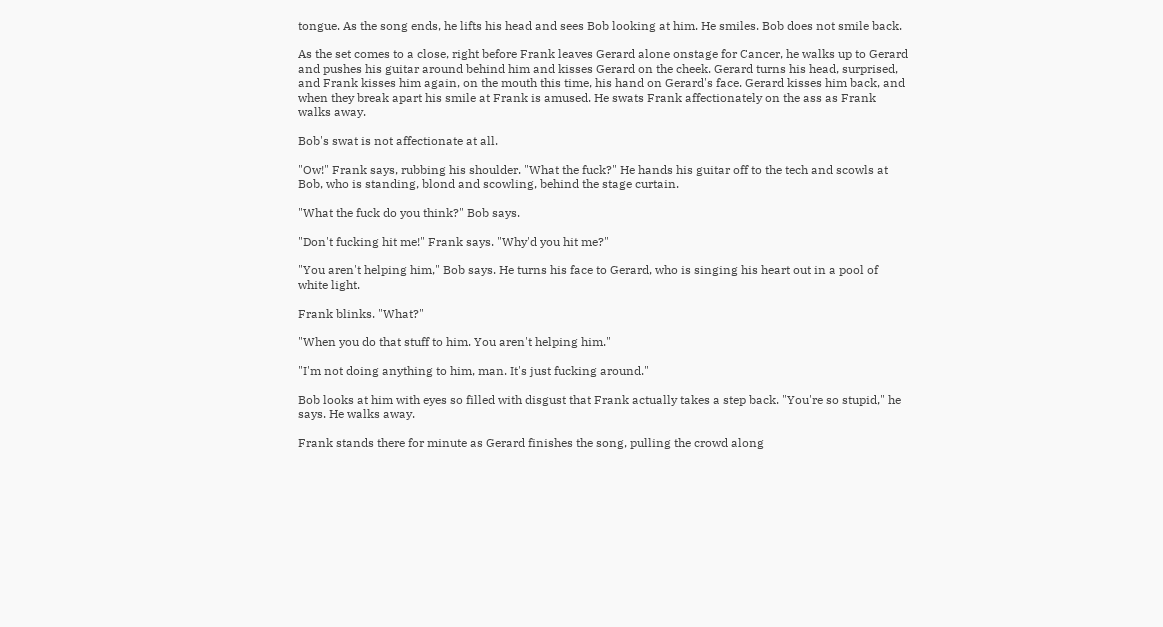tongue. As the song ends, he lifts his head and sees Bob looking at him. He smiles. Bob does not smile back.

As the set comes to a close, right before Frank leaves Gerard alone onstage for Cancer, he walks up to Gerard and pushes his guitar around behind him and kisses Gerard on the cheek. Gerard turns his head, surprised, and Frank kisses him again, on the mouth this time, his hand on Gerard's face. Gerard kisses him back, and when they break apart his smile at Frank is amused. He swats Frank affectionately on the ass as Frank walks away.

Bob's swat is not affectionate at all.

"Ow!" Frank says, rubbing his shoulder. "What the fuck?" He hands his guitar off to the tech and scowls at Bob, who is standing, blond and scowling, behind the stage curtain.

"What the fuck do you think?" Bob says.

"Don't fucking hit me!" Frank says. "Why'd you hit me?"

"You aren't helping him," Bob says. He turns his face to Gerard, who is singing his heart out in a pool of white light.

Frank blinks. "What?"

"When you do that stuff to him. You aren't helping him."

"I'm not doing anything to him, man. It's just fucking around."

Bob looks at him with eyes so filled with disgust that Frank actually takes a step back. "You're so stupid," he says. He walks away.

Frank stands there for minute as Gerard finishes the song, pulling the crowd along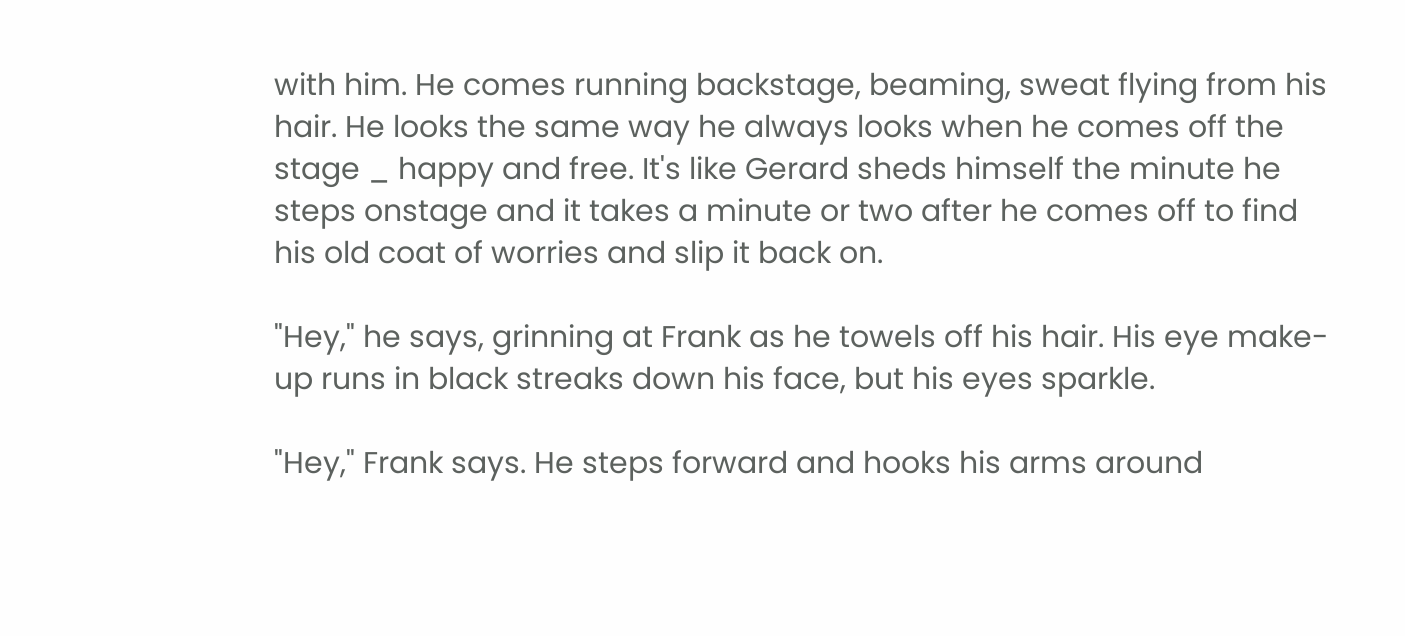with him. He comes running backstage, beaming, sweat flying from his hair. He looks the same way he always looks when he comes off the stage _ happy and free. It's like Gerard sheds himself the minute he steps onstage and it takes a minute or two after he comes off to find his old coat of worries and slip it back on.

"Hey," he says, grinning at Frank as he towels off his hair. His eye make-up runs in black streaks down his face, but his eyes sparkle.

"Hey," Frank says. He steps forward and hooks his arms around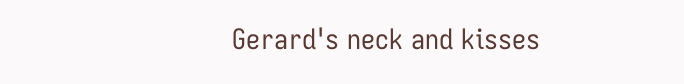Gerard's neck and kisses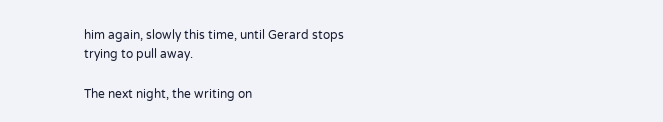him again, slowly this time, until Gerard stops trying to pull away.

The next night, the writing on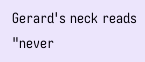Gerard's neck reads "never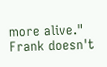more alive." Frank doesn't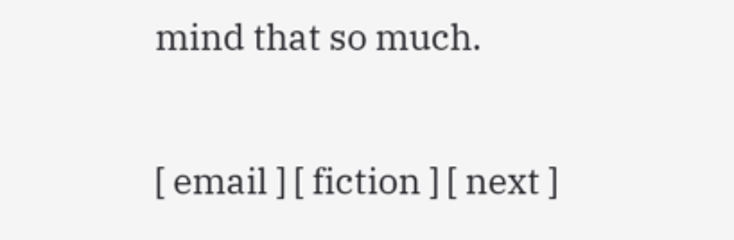mind that so much.

[ email ] [ fiction ] [ next ]